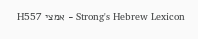H557 אמצי - Strong's Hebrew Lexicon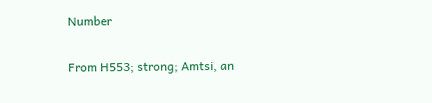Number

From H553; strong; Amtsi, an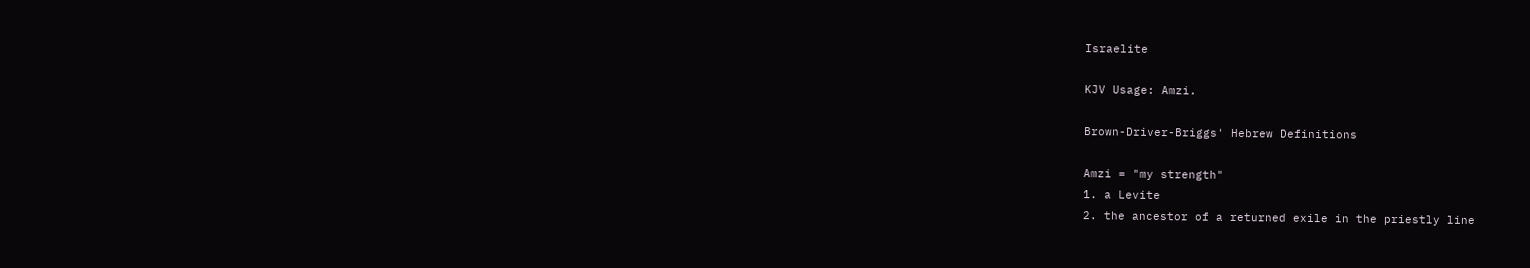Israelite

KJV Usage: Amzi.

Brown-Driver-Briggs' Hebrew Definitions

Amzi = "my strength"
1. a Levite
2. the ancestor of a returned exile in the priestly line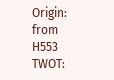Origin: from H553
TWOT: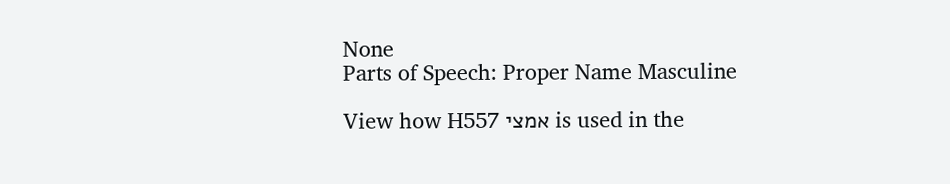None
Parts of Speech: Proper Name Masculine

View how H557 אמצי is used in the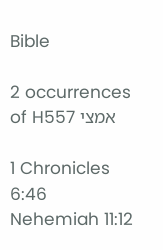Bible

2 occurrences of H557 אמצי

1 Chronicles 6:46
Nehemiah 11:12